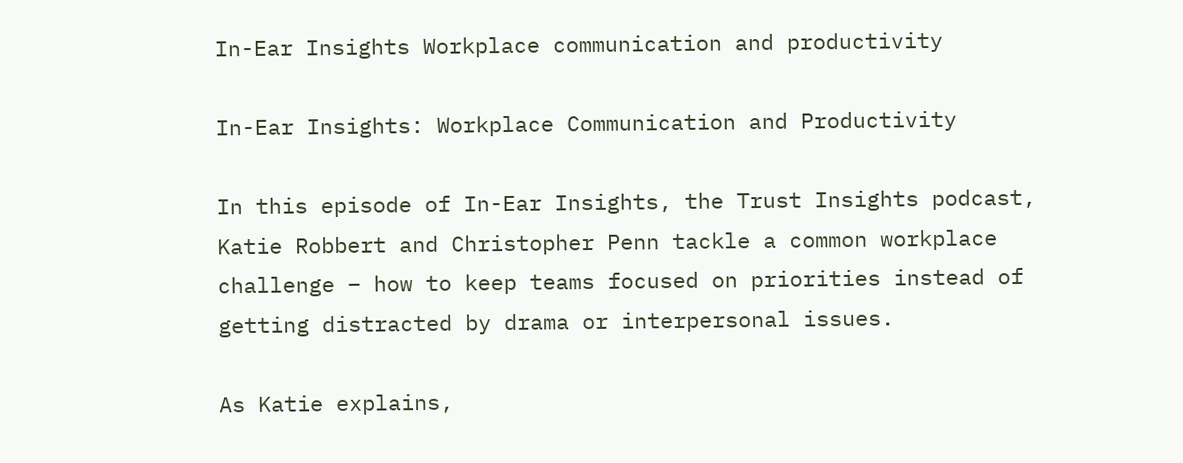In-Ear Insights Workplace communication and productivity

In-Ear Insights: Workplace Communication and Productivity

In this episode of In-Ear Insights, the Trust Insights podcast, Katie Robbert and Christopher Penn tackle a common workplace challenge – how to keep teams focused on priorities instead of getting distracted by drama or interpersonal issues.

As Katie explains,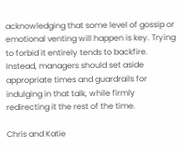acknowledging that some level of gossip or emotional venting will happen is key. Trying to forbid it entirely tends to backfire. Instead, managers should set aside appropriate times and guardrails for indulging in that talk, while firmly redirecting it the rest of the time.

Chris and Katie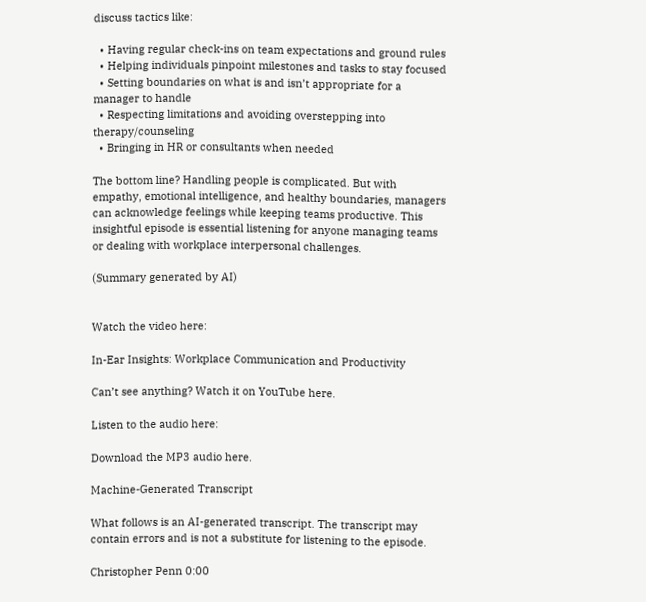discuss tactics like:

  • Having regular check-ins on team expectations and ground rules
  • Helping individuals pinpoint milestones and tasks to stay focused
  • Setting boundaries on what is and isn’t appropriate for a manager to handle
  • Respecting limitations and avoiding overstepping into therapy/counseling
  • Bringing in HR or consultants when needed

The bottom line? Handling people is complicated. But with empathy, emotional intelligence, and healthy boundaries, managers can acknowledge feelings while keeping teams productive. This insightful episode is essential listening for anyone managing teams or dealing with workplace interpersonal challenges.

(Summary generated by AI)


Watch the video here:

In-Ear Insights: Workplace Communication and Productivity

Can’t see anything? Watch it on YouTube here.

Listen to the audio here:

Download the MP3 audio here.

Machine-Generated Transcript

What follows is an AI-generated transcript. The transcript may contain errors and is not a substitute for listening to the episode.

Christopher Penn 0:00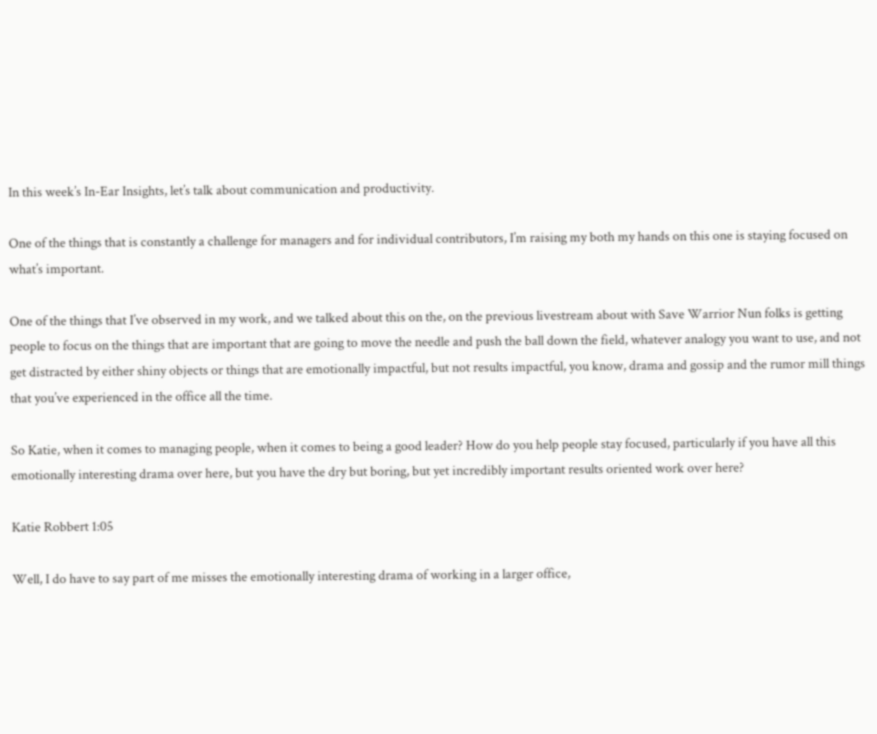In this week’s In-Ear Insights, let’s talk about communication and productivity.

One of the things that is constantly a challenge for managers and for individual contributors, I’m raising my both my hands on this one is staying focused on what’s important.

One of the things that I’ve observed in my work, and we talked about this on the, on the previous livestream about with Save Warrior Nun folks is getting people to focus on the things that are important that are going to move the needle and push the ball down the field, whatever analogy you want to use, and not get distracted by either shiny objects or things that are emotionally impactful, but not results impactful, you know, drama and gossip and the rumor mill things that you’ve experienced in the office all the time.

So Katie, when it comes to managing people, when it comes to being a good leader? How do you help people stay focused, particularly if you have all this emotionally interesting drama over here, but you have the dry but boring, but yet incredibly important results oriented work over here?

Katie Robbert 1:05

Well, I do have to say part of me misses the emotionally interesting drama of working in a larger office,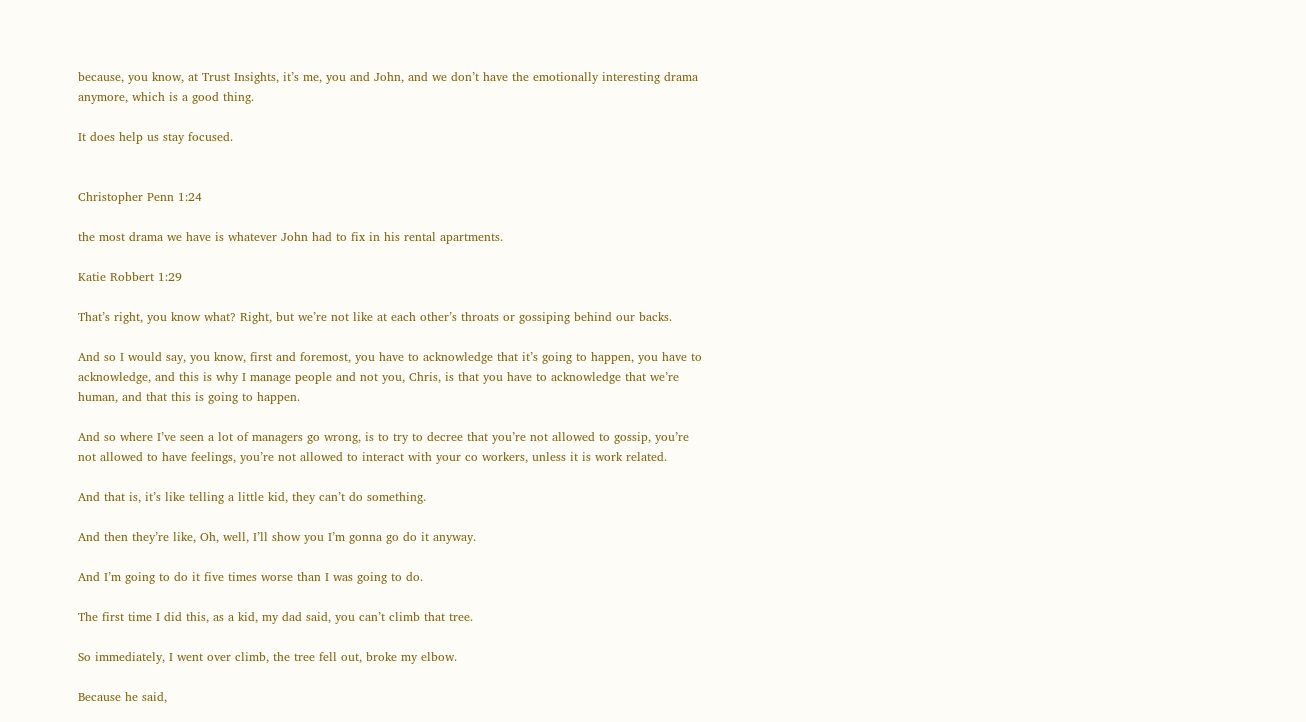because, you know, at Trust Insights, it’s me, you and John, and we don’t have the emotionally interesting drama anymore, which is a good thing.

It does help us stay focused.


Christopher Penn 1:24

the most drama we have is whatever John had to fix in his rental apartments.

Katie Robbert 1:29

That’s right, you know what? Right, but we’re not like at each other’s throats or gossiping behind our backs.

And so I would say, you know, first and foremost, you have to acknowledge that it’s going to happen, you have to acknowledge, and this is why I manage people and not you, Chris, is that you have to acknowledge that we’re human, and that this is going to happen.

And so where I’ve seen a lot of managers go wrong, is to try to decree that you’re not allowed to gossip, you’re not allowed to have feelings, you’re not allowed to interact with your co workers, unless it is work related.

And that is, it’s like telling a little kid, they can’t do something.

And then they’re like, Oh, well, I’ll show you I’m gonna go do it anyway.

And I’m going to do it five times worse than I was going to do.

The first time I did this, as a kid, my dad said, you can’t climb that tree.

So immediately, I went over climb, the tree fell out, broke my elbow.

Because he said,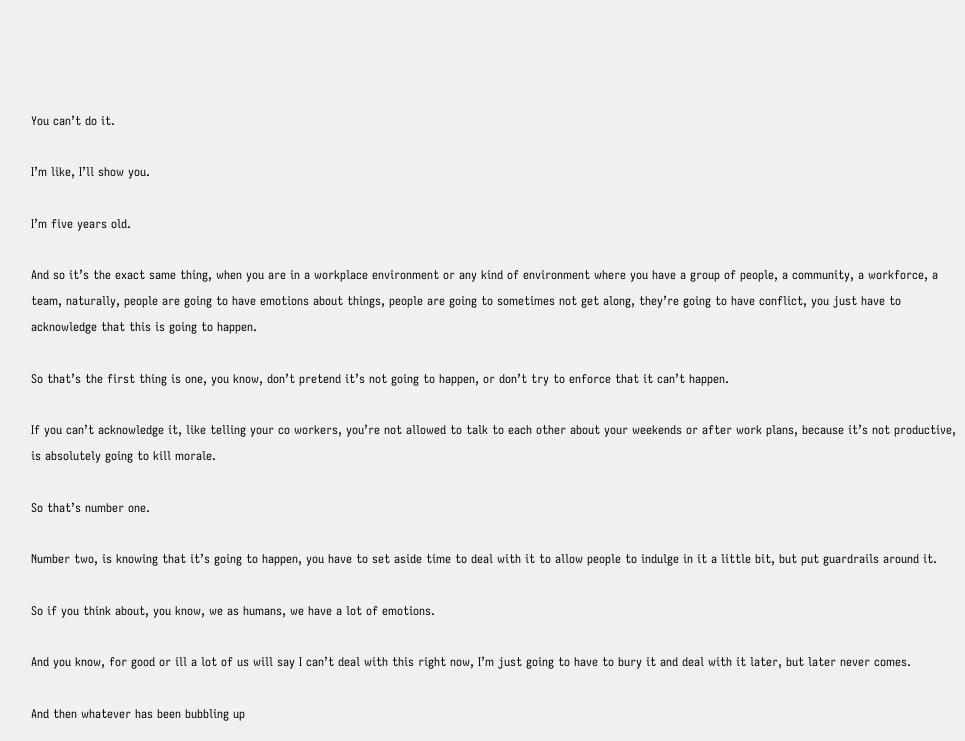You can’t do it.

I’m like, I’ll show you.

I’m five years old.

And so it’s the exact same thing, when you are in a workplace environment or any kind of environment where you have a group of people, a community, a workforce, a team, naturally, people are going to have emotions about things, people are going to sometimes not get along, they’re going to have conflict, you just have to acknowledge that this is going to happen.

So that’s the first thing is one, you know, don’t pretend it’s not going to happen, or don’t try to enforce that it can’t happen.

If you can’t acknowledge it, like telling your co workers, you’re not allowed to talk to each other about your weekends or after work plans, because it’s not productive, is absolutely going to kill morale.

So that’s number one.

Number two, is knowing that it’s going to happen, you have to set aside time to deal with it to allow people to indulge in it a little bit, but put guardrails around it.

So if you think about, you know, we as humans, we have a lot of emotions.

And you know, for good or ill a lot of us will say I can’t deal with this right now, I’m just going to have to bury it and deal with it later, but later never comes.

And then whatever has been bubbling up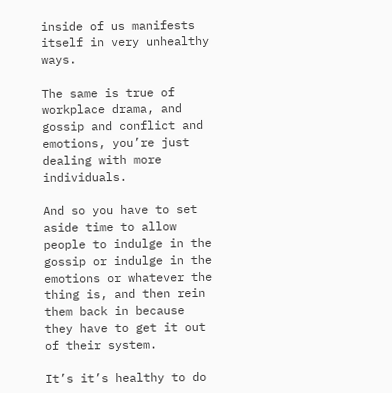inside of us manifests itself in very unhealthy ways.

The same is true of workplace drama, and gossip and conflict and emotions, you’re just dealing with more individuals.

And so you have to set aside time to allow people to indulge in the gossip or indulge in the emotions or whatever the thing is, and then rein them back in because they have to get it out of their system.

It’s it’s healthy to do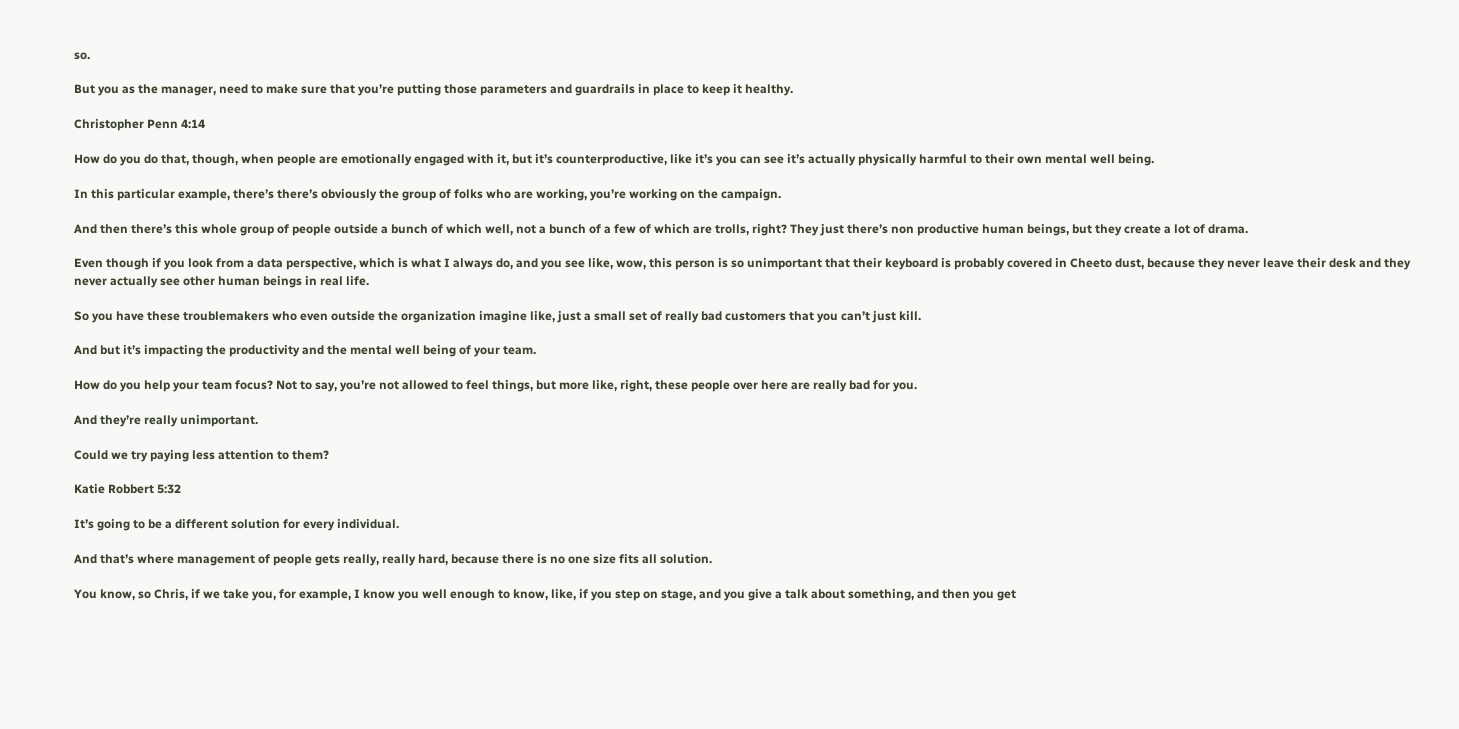so.

But you as the manager, need to make sure that you’re putting those parameters and guardrails in place to keep it healthy.

Christopher Penn 4:14

How do you do that, though, when people are emotionally engaged with it, but it’s counterproductive, like it’s you can see it’s actually physically harmful to their own mental well being.

In this particular example, there’s there’s obviously the group of folks who are working, you’re working on the campaign.

And then there’s this whole group of people outside a bunch of which well, not a bunch of a few of which are trolls, right? They just there’s non productive human beings, but they create a lot of drama.

Even though if you look from a data perspective, which is what I always do, and you see like, wow, this person is so unimportant that their keyboard is probably covered in Cheeto dust, because they never leave their desk and they never actually see other human beings in real life.

So you have these troublemakers who even outside the organization imagine like, just a small set of really bad customers that you can’t just kill.

And but it’s impacting the productivity and the mental well being of your team.

How do you help your team focus? Not to say, you’re not allowed to feel things, but more like, right, these people over here are really bad for you.

And they’re really unimportant.

Could we try paying less attention to them?

Katie Robbert 5:32

It’s going to be a different solution for every individual.

And that’s where management of people gets really, really hard, because there is no one size fits all solution.

You know, so Chris, if we take you, for example, I know you well enough to know, like, if you step on stage, and you give a talk about something, and then you get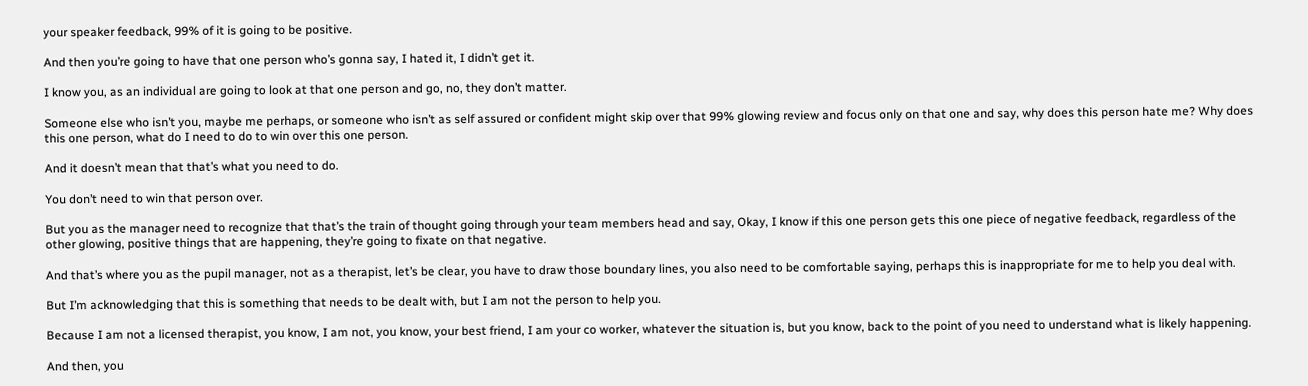your speaker feedback, 99% of it is going to be positive.

And then you’re going to have that one person who’s gonna say, I hated it, I didn’t get it.

I know you, as an individual are going to look at that one person and go, no, they don’t matter.

Someone else who isn’t you, maybe me perhaps, or someone who isn’t as self assured or confident might skip over that 99% glowing review and focus only on that one and say, why does this person hate me? Why does this one person, what do I need to do to win over this one person.

And it doesn’t mean that that’s what you need to do.

You don’t need to win that person over.

But you as the manager need to recognize that that’s the train of thought going through your team members head and say, Okay, I know if this one person gets this one piece of negative feedback, regardless of the other glowing, positive things that are happening, they’re going to fixate on that negative.

And that’s where you as the pupil manager, not as a therapist, let’s be clear, you have to draw those boundary lines, you also need to be comfortable saying, perhaps this is inappropriate for me to help you deal with.

But I’m acknowledging that this is something that needs to be dealt with, but I am not the person to help you.

Because I am not a licensed therapist, you know, I am not, you know, your best friend, I am your co worker, whatever the situation is, but you know, back to the point of you need to understand what is likely happening.

And then, you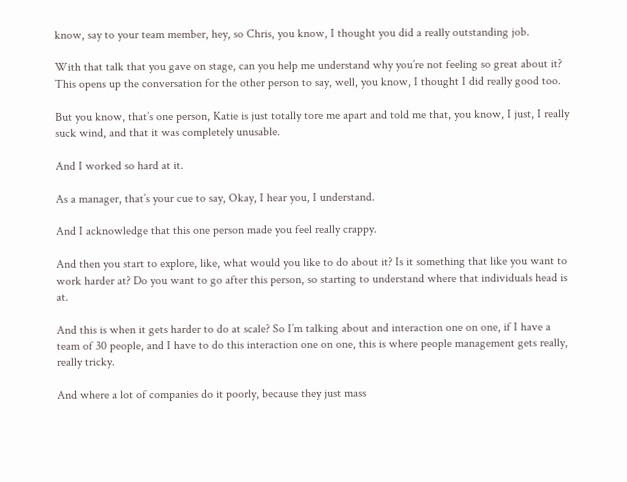know, say to your team member, hey, so Chris, you know, I thought you did a really outstanding job.

With that talk that you gave on stage, can you help me understand why you’re not feeling so great about it? This opens up the conversation for the other person to say, well, you know, I thought I did really good too.

But you know, that’s one person, Katie is just totally tore me apart and told me that, you know, I just, I really suck wind, and that it was completely unusable.

And I worked so hard at it.

As a manager, that’s your cue to say, Okay, I hear you, I understand.

And I acknowledge that this one person made you feel really crappy.

And then you start to explore, like, what would you like to do about it? Is it something that like you want to work harder at? Do you want to go after this person, so starting to understand where that individuals head is at.

And this is when it gets harder to do at scale? So I’m talking about and interaction one on one, if I have a team of 30 people, and I have to do this interaction one on one, this is where people management gets really, really tricky.

And where a lot of companies do it poorly, because they just mass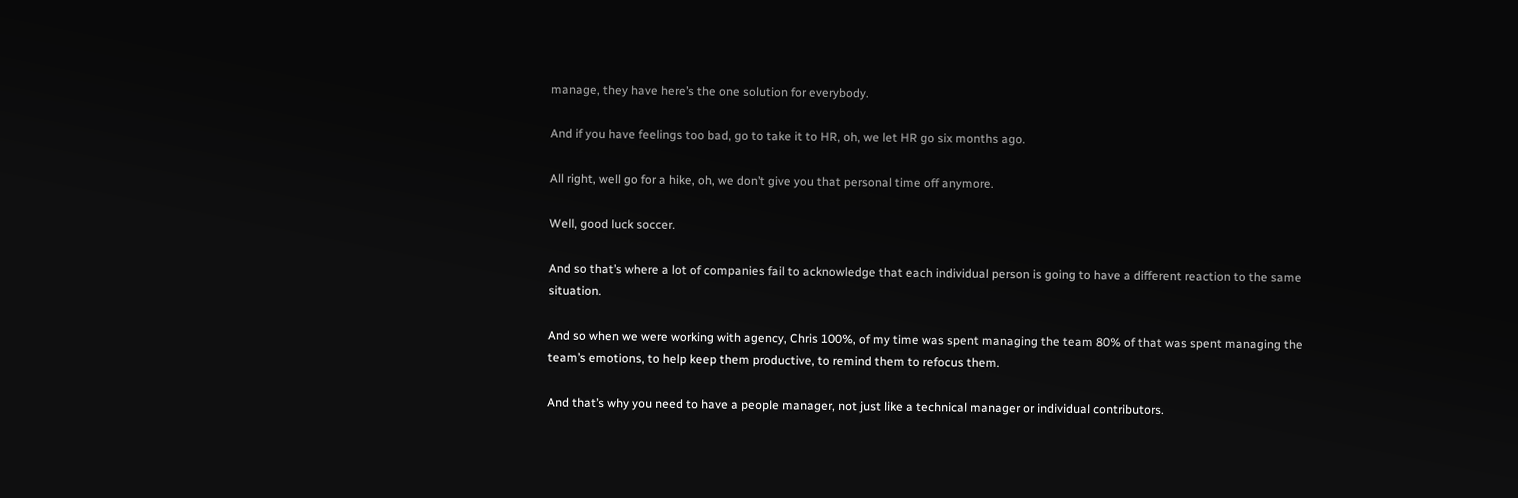manage, they have here’s the one solution for everybody.

And if you have feelings too bad, go to take it to HR, oh, we let HR go six months ago.

All right, well go for a hike, oh, we don’t give you that personal time off anymore.

Well, good luck soccer.

And so that’s where a lot of companies fail to acknowledge that each individual person is going to have a different reaction to the same situation.

And so when we were working with agency, Chris 100%, of my time was spent managing the team 80% of that was spent managing the team’s emotions, to help keep them productive, to remind them to refocus them.

And that’s why you need to have a people manager, not just like a technical manager or individual contributors.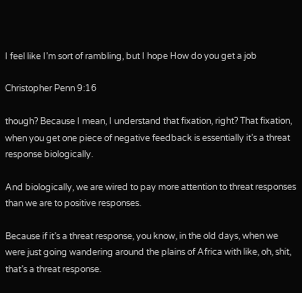I feel like I’m sort of rambling, but I hope How do you get a job

Christopher Penn 9:16

though? Because I mean, I understand that fixation, right? That fixation, when you get one piece of negative feedback is essentially it’s a threat response biologically.

And biologically, we are wired to pay more attention to threat responses than we are to positive responses.

Because if it’s a threat response, you know, in the old days, when we were just going wandering around the plains of Africa with like, oh, shit, that’s a threat response.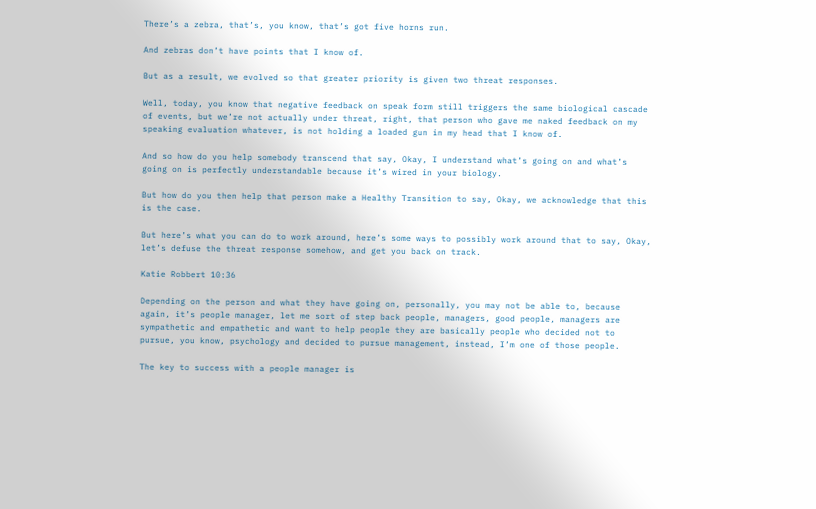There’s a zebra, that’s, you know, that’s got five horns run.

And zebras don’t have points that I know of.

But as a result, we evolved so that greater priority is given two threat responses.

Well, today, you know that negative feedback on speak form still triggers the same biological cascade of events, but we’re not actually under threat, right, that person who gave me naked feedback on my speaking evaluation whatever, is not holding a loaded gun in my head that I know of.

And so how do you help somebody transcend that say, Okay, I understand what’s going on and what’s going on is perfectly understandable because it’s wired in your biology.

But how do you then help that person make a Healthy Transition to say, Okay, we acknowledge that this is the case.

But here’s what you can do to work around, here’s some ways to possibly work around that to say, Okay, let’s defuse the threat response somehow, and get you back on track.

Katie Robbert 10:36

Depending on the person and what they have going on, personally, you may not be able to, because again, it’s people manager, let me sort of step back people, managers, good people, managers are sympathetic and empathetic and want to help people they are basically people who decided not to pursue, you know, psychology and decided to pursue management, instead, I’m one of those people.

The key to success with a people manager is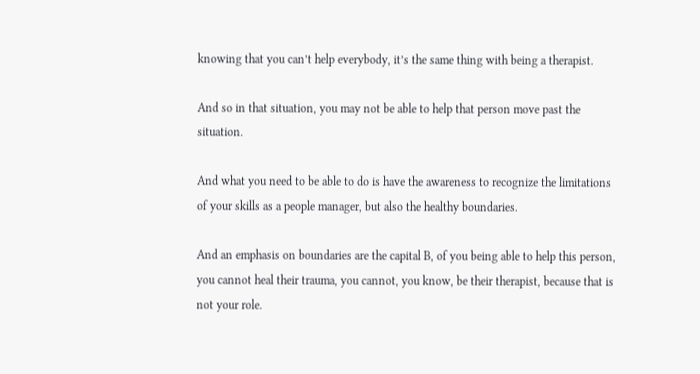knowing that you can’t help everybody, it’s the same thing with being a therapist.

And so in that situation, you may not be able to help that person move past the situation.

And what you need to be able to do is have the awareness to recognize the limitations of your skills as a people manager, but also the healthy boundaries.

And an emphasis on boundaries are the capital B, of you being able to help this person, you cannot heal their trauma, you cannot, you know, be their therapist, because that is not your role.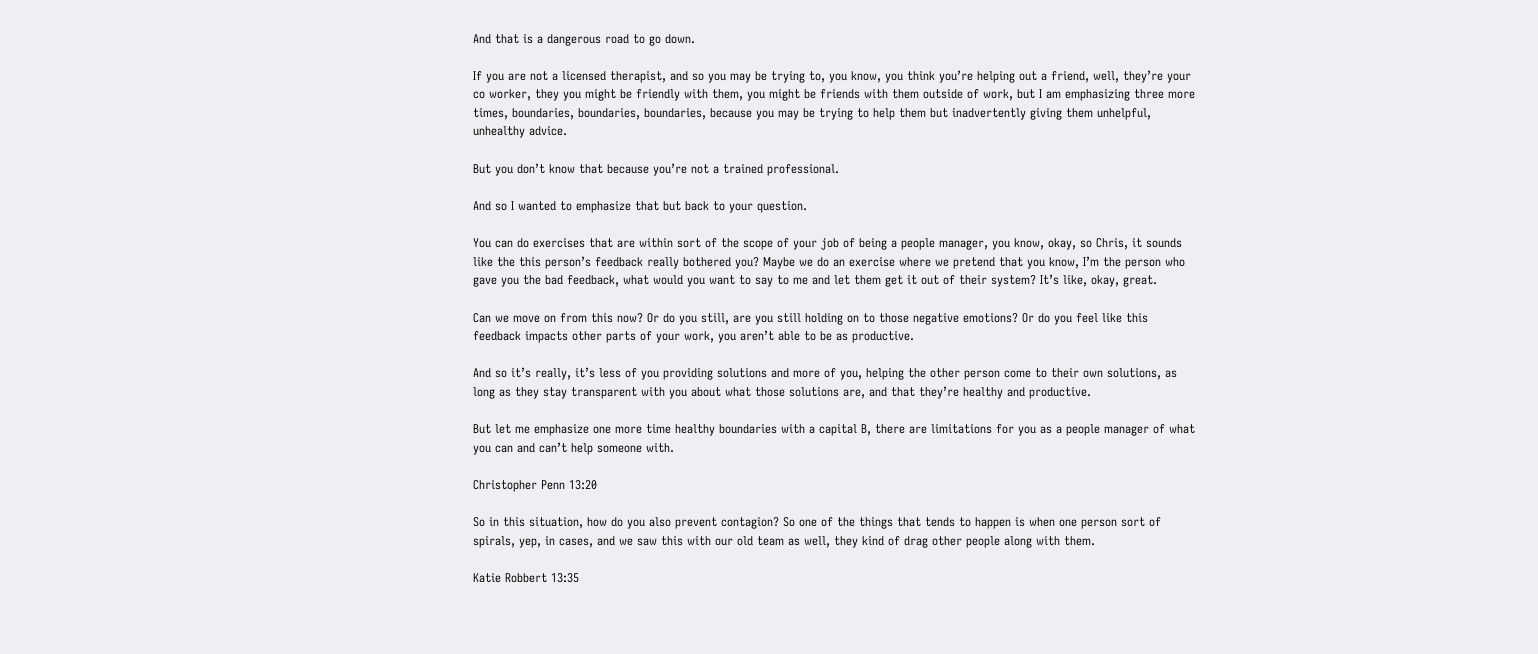And that is a dangerous road to go down.

If you are not a licensed therapist, and so you may be trying to, you know, you think you’re helping out a friend, well, they’re your co worker, they you might be friendly with them, you might be friends with them outside of work, but I am emphasizing three more times, boundaries, boundaries, boundaries, because you may be trying to help them but inadvertently giving them unhelpful, unhealthy advice.

But you don’t know that because you’re not a trained professional.

And so I wanted to emphasize that but back to your question.

You can do exercises that are within sort of the scope of your job of being a people manager, you know, okay, so Chris, it sounds like the this person’s feedback really bothered you? Maybe we do an exercise where we pretend that you know, I’m the person who gave you the bad feedback, what would you want to say to me and let them get it out of their system? It’s like, okay, great.

Can we move on from this now? Or do you still, are you still holding on to those negative emotions? Or do you feel like this feedback impacts other parts of your work, you aren’t able to be as productive.

And so it’s really, it’s less of you providing solutions and more of you, helping the other person come to their own solutions, as long as they stay transparent with you about what those solutions are, and that they’re healthy and productive.

But let me emphasize one more time healthy boundaries with a capital B, there are limitations for you as a people manager of what you can and can’t help someone with.

Christopher Penn 13:20

So in this situation, how do you also prevent contagion? So one of the things that tends to happen is when one person sort of spirals, yep, in cases, and we saw this with our old team as well, they kind of drag other people along with them.

Katie Robbert 13:35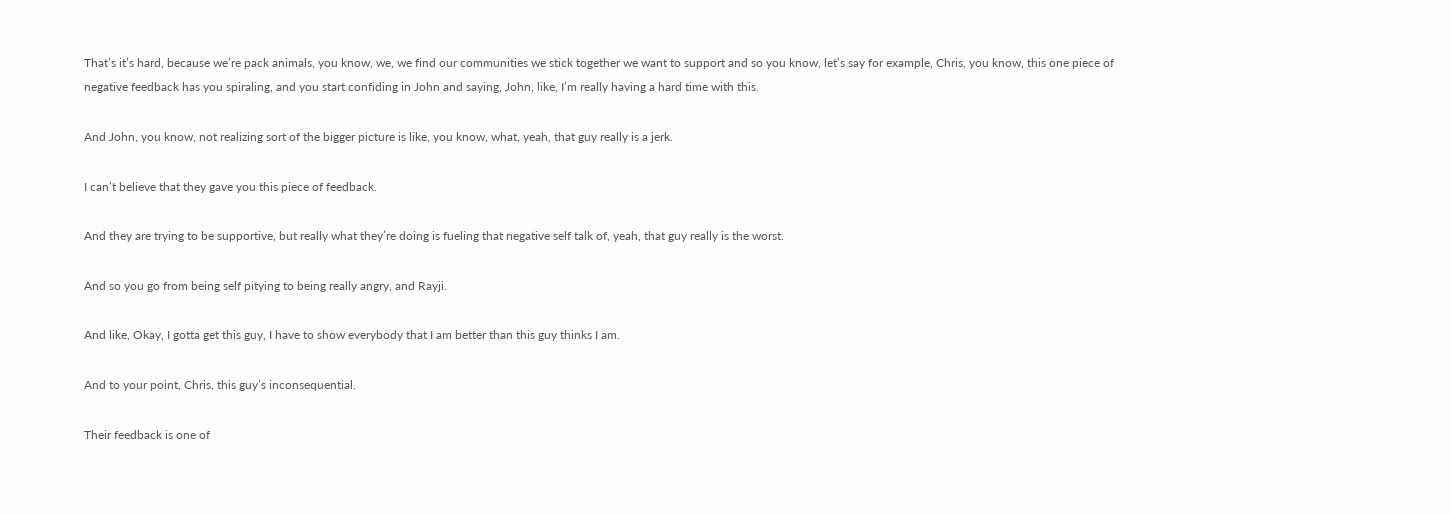That’s it’s hard, because we’re pack animals, you know, we, we find our communities we stick together we want to support and so you know, let’s say for example, Chris, you know, this one piece of negative feedback has you spiraling, and you start confiding in John and saying, John, like, I’m really having a hard time with this.

And John, you know, not realizing sort of the bigger picture is like, you know, what, yeah, that guy really is a jerk.

I can’t believe that they gave you this piece of feedback.

And they are trying to be supportive, but really what they’re doing is fueling that negative self talk of, yeah, that guy really is the worst.

And so you go from being self pitying to being really angry, and Rayji.

And like, Okay, I gotta get this guy, I have to show everybody that I am better than this guy thinks I am.

And to your point, Chris, this guy’s inconsequential.

Their feedback is one of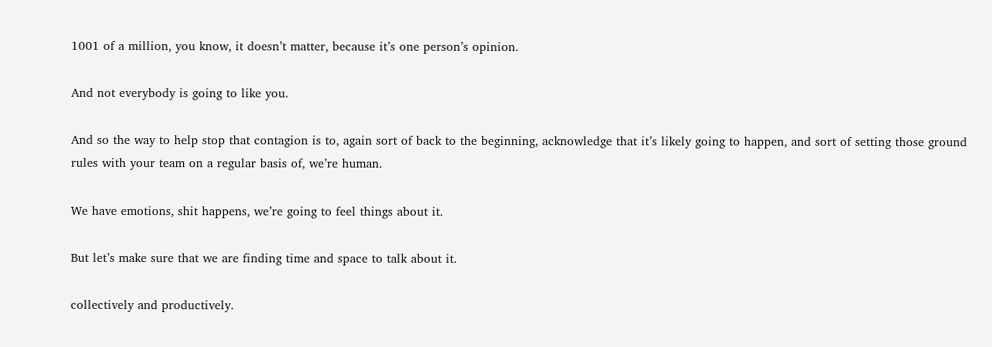1001 of a million, you know, it doesn’t matter, because it’s one person’s opinion.

And not everybody is going to like you.

And so the way to help stop that contagion is to, again sort of back to the beginning, acknowledge that it’s likely going to happen, and sort of setting those ground rules with your team on a regular basis of, we’re human.

We have emotions, shit happens, we’re going to feel things about it.

But let’s make sure that we are finding time and space to talk about it.

collectively and productively.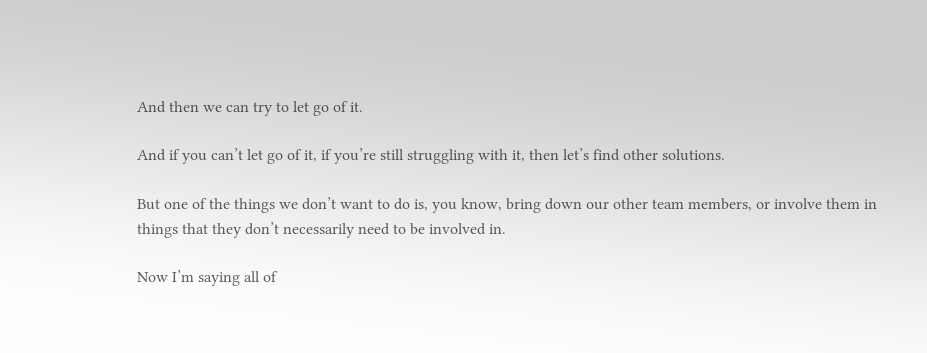And then we can try to let go of it.

And if you can’t let go of it, if you’re still struggling with it, then let’s find other solutions.

But one of the things we don’t want to do is, you know, bring down our other team members, or involve them in things that they don’t necessarily need to be involved in.

Now I’m saying all of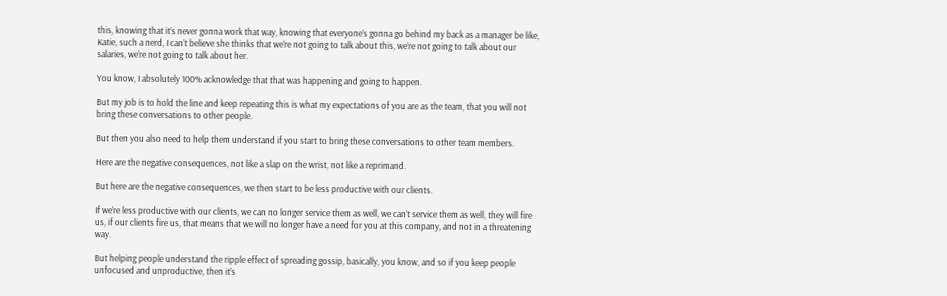this, knowing that it’s never gonna work that way, knowing that everyone’s gonna go behind my back as a manager be like, Katie, such a nerd, I can’t believe she thinks that we’re not going to talk about this, we’re not going to talk about our salaries, we’re not going to talk about her.

You know, I absolutely 100% acknowledge that that was happening and going to happen.

But my job is to hold the line and keep repeating this is what my expectations of you are as the team, that you will not bring these conversations to other people.

But then you also need to help them understand if you start to bring these conversations to other team members.

Here are the negative consequences, not like a slap on the wrist, not like a reprimand.

But here are the negative consequences, we then start to be less productive with our clients.

If we’re less productive with our clients, we can no longer service them as well, we can’t service them as well, they will fire us, if our clients fire us, that means that we will no longer have a need for you at this company, and not in a threatening way.

But helping people understand the ripple effect of spreading gossip, basically, you know, and so if you keep people unfocused and unproductive, then it’s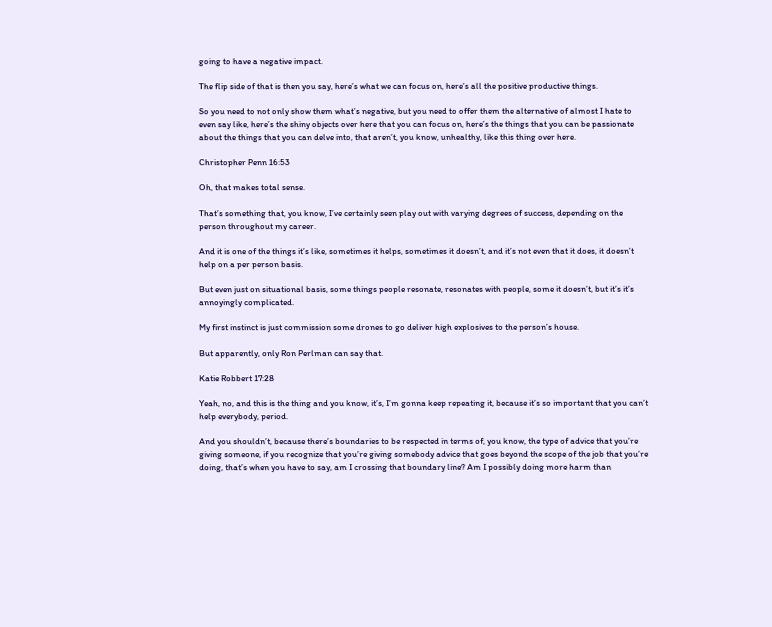going to have a negative impact.

The flip side of that is then you say, here’s what we can focus on, here’s all the positive productive things.

So you need to not only show them what’s negative, but you need to offer them the alternative of almost I hate to even say like, here’s the shiny objects over here that you can focus on, here’s the things that you can be passionate about the things that you can delve into, that aren’t, you know, unhealthy, like this thing over here.

Christopher Penn 16:53

Oh, that makes total sense.

That’s something that, you know, I’ve certainly seen play out with varying degrees of success, depending on the person throughout my career.

And it is one of the things it’s like, sometimes it helps, sometimes it doesn’t, and it’s not even that it does, it doesn’t help on a per person basis.

But even just on situational basis, some things people resonate, resonates with people, some it doesn’t, but it’s it’s annoyingly complicated.

My first instinct is just commission some drones to go deliver high explosives to the person’s house.

But apparently, only Ron Perlman can say that.

Katie Robbert 17:28

Yeah, no, and this is the thing and you know, it’s, I’m gonna keep repeating it, because it’s so important that you can’t help everybody, period.

And you shouldn’t, because there’s boundaries to be respected in terms of, you know, the type of advice that you’re giving someone, if you recognize that you’re giving somebody advice that goes beyond the scope of the job that you’re doing, that’s when you have to say, am I crossing that boundary line? Am I possibly doing more harm than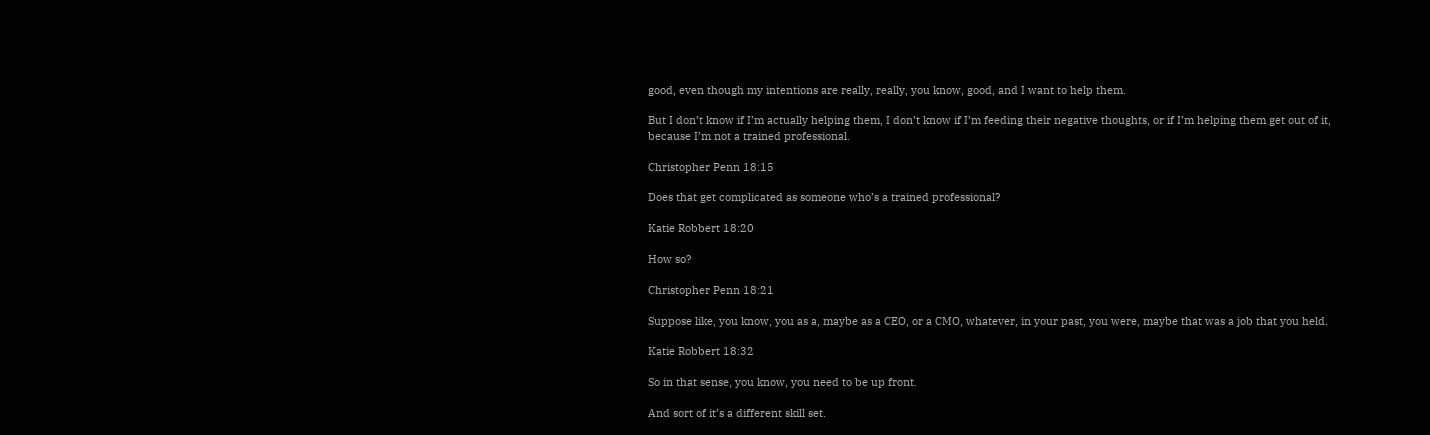good, even though my intentions are really, really, you know, good, and I want to help them.

But I don’t know if I’m actually helping them, I don’t know if I’m feeding their negative thoughts, or if I’m helping them get out of it, because I’m not a trained professional.

Christopher Penn 18:15

Does that get complicated as someone who’s a trained professional?

Katie Robbert 18:20

How so?

Christopher Penn 18:21

Suppose like, you know, you as a, maybe as a CEO, or a CMO, whatever, in your past, you were, maybe that was a job that you held.

Katie Robbert 18:32

So in that sense, you know, you need to be up front.

And sort of it’s a different skill set.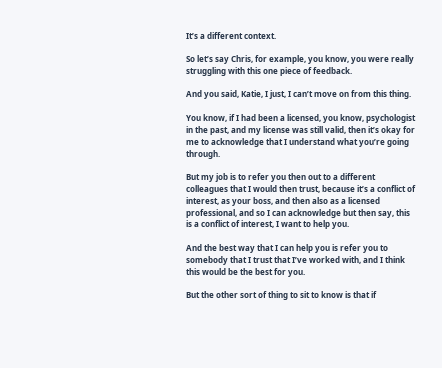It’s a different context.

So let’s say Chris, for example, you know, you were really struggling with this one piece of feedback.

And you said, Katie, I just, I can’t move on from this thing.

You know, if I had been a licensed, you know, psychologist in the past, and my license was still valid, then it’s okay for me to acknowledge that I understand what you’re going through.

But my job is to refer you then out to a different colleagues that I would then trust, because it’s a conflict of interest, as your boss, and then also as a licensed professional, and so I can acknowledge but then say, this is a conflict of interest, I want to help you.

And the best way that I can help you is refer you to somebody that I trust that I’ve worked with, and I think this would be the best for you.

But the other sort of thing to sit to know is that if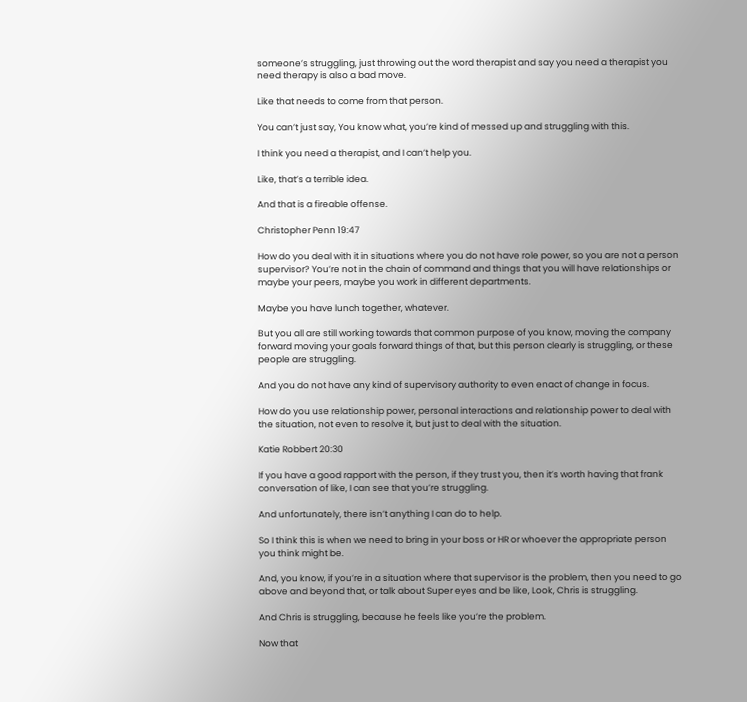someone’s struggling, just throwing out the word therapist and say you need a therapist you need therapy is also a bad move.

Like that needs to come from that person.

You can’t just say, You know what, you’re kind of messed up and struggling with this.

I think you need a therapist, and I can’t help you.

Like, that’s a terrible idea.

And that is a fireable offense.

Christopher Penn 19:47

How do you deal with it in situations where you do not have role power, so you are not a person supervisor? You’re not in the chain of command and things that you will have relationships or maybe your peers, maybe you work in different departments.

Maybe you have lunch together, whatever.

But you all are still working towards that common purpose of you know, moving the company forward moving your goals forward things of that, but this person clearly is struggling, or these people are struggling.

And you do not have any kind of supervisory authority to even enact of change in focus.

How do you use relationship power, personal interactions and relationship power to deal with the situation, not even to resolve it, but just to deal with the situation.

Katie Robbert 20:30

If you have a good rapport with the person, if they trust you, then it’s worth having that frank conversation of like, I can see that you’re struggling.

And unfortunately, there isn’t anything I can do to help.

So I think this is when we need to bring in your boss or HR or whoever the appropriate person you think might be.

And, you know, if you’re in a situation where that supervisor is the problem, then you need to go above and beyond that, or talk about Super eyes and be like, Look, Chris is struggling.

And Chris is struggling, because he feels like you’re the problem.

Now that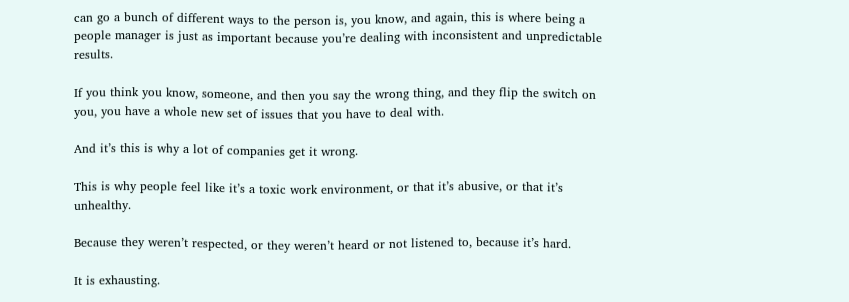can go a bunch of different ways to the person is, you know, and again, this is where being a people manager is just as important because you’re dealing with inconsistent and unpredictable results.

If you think you know, someone, and then you say the wrong thing, and they flip the switch on you, you have a whole new set of issues that you have to deal with.

And it’s this is why a lot of companies get it wrong.

This is why people feel like it’s a toxic work environment, or that it’s abusive, or that it’s unhealthy.

Because they weren’t respected, or they weren’t heard or not listened to, because it’s hard.

It is exhausting.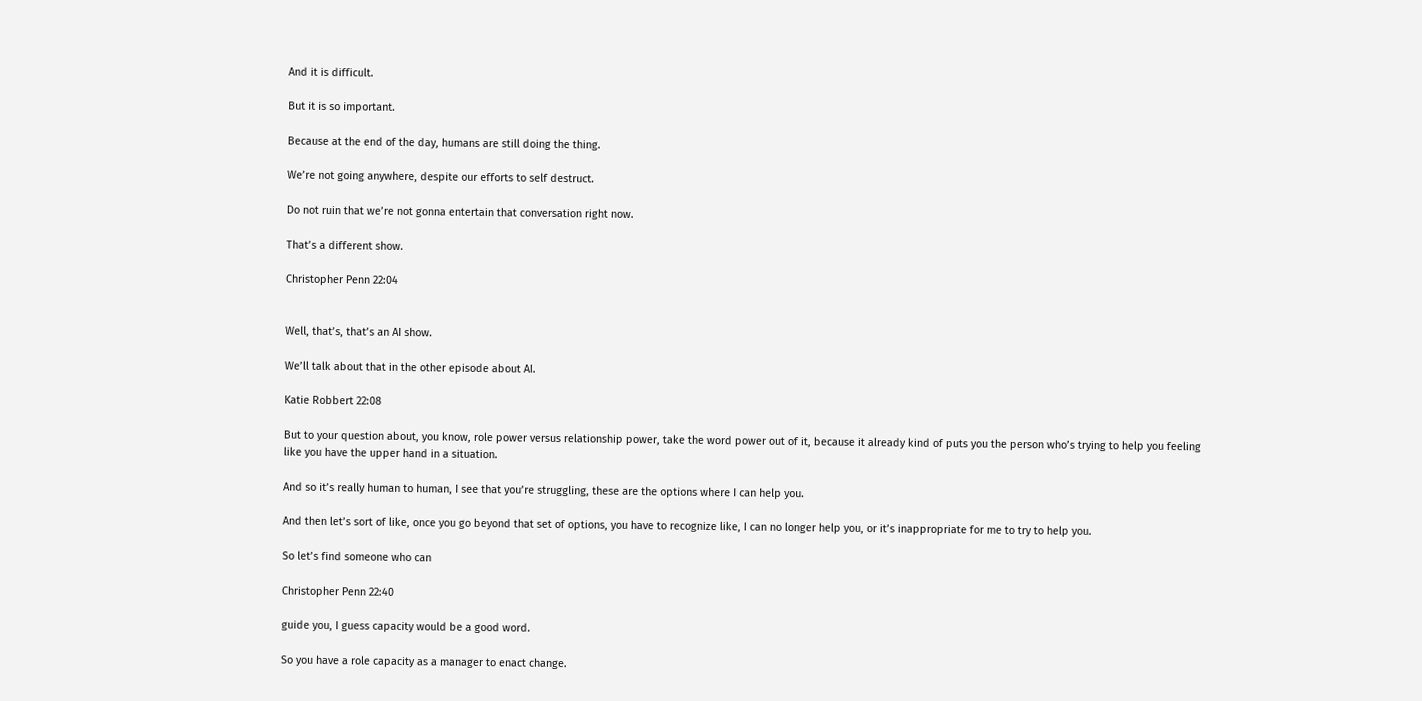And it is difficult.

But it is so important.

Because at the end of the day, humans are still doing the thing.

We’re not going anywhere, despite our efforts to self destruct.

Do not ruin that we’re not gonna entertain that conversation right now.

That’s a different show.

Christopher Penn 22:04


Well, that’s, that’s an AI show.

We’ll talk about that in the other episode about AI.

Katie Robbert 22:08

But to your question about, you know, role power versus relationship power, take the word power out of it, because it already kind of puts you the person who’s trying to help you feeling like you have the upper hand in a situation.

And so it’s really human to human, I see that you’re struggling, these are the options where I can help you.

And then let’s sort of like, once you go beyond that set of options, you have to recognize like, I can no longer help you, or it’s inappropriate for me to try to help you.

So let’s find someone who can

Christopher Penn 22:40

guide you, I guess capacity would be a good word.

So you have a role capacity as a manager to enact change.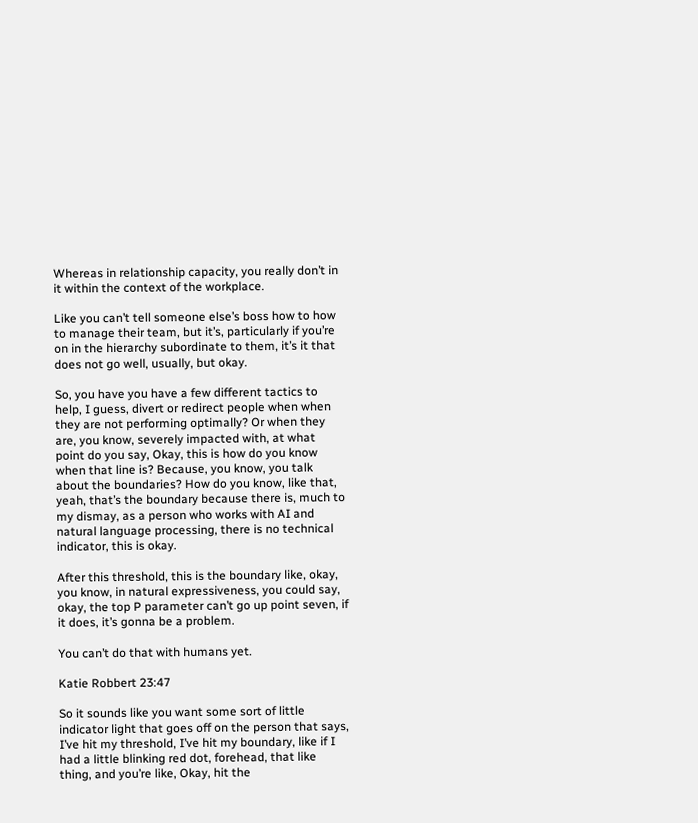Whereas in relationship capacity, you really don’t in it within the context of the workplace.

Like you can’t tell someone else’s boss how to how to manage their team, but it’s, particularly if you’re on in the hierarchy subordinate to them, it’s it that does not go well, usually, but okay.

So, you have you have a few different tactics to help, I guess, divert or redirect people when when they are not performing optimally? Or when they are, you know, severely impacted with, at what point do you say, Okay, this is how do you know when that line is? Because, you know, you talk about the boundaries? How do you know, like that, yeah, that’s the boundary because there is, much to my dismay, as a person who works with AI and natural language processing, there is no technical indicator, this is okay.

After this threshold, this is the boundary like, okay, you know, in natural expressiveness, you could say, okay, the top P parameter can’t go up point seven, if it does, it’s gonna be a problem.

You can’t do that with humans yet.

Katie Robbert 23:47

So it sounds like you want some sort of little indicator light that goes off on the person that says, I’ve hit my threshold, I’ve hit my boundary, like if I had a little blinking red dot, forehead, that like thing, and you’re like, Okay, hit the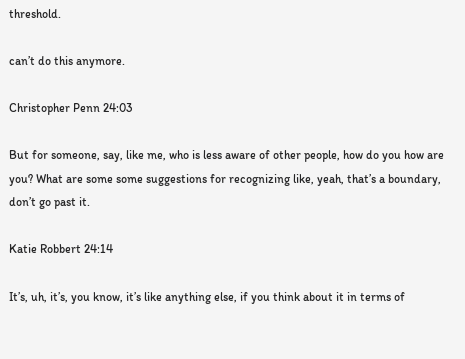threshold.

can’t do this anymore.

Christopher Penn 24:03

But for someone, say, like me, who is less aware of other people, how do you how are you? What are some some suggestions for recognizing like, yeah, that’s a boundary, don’t go past it.

Katie Robbert 24:14

It’s, uh, it’s, you know, it’s like anything else, if you think about it in terms of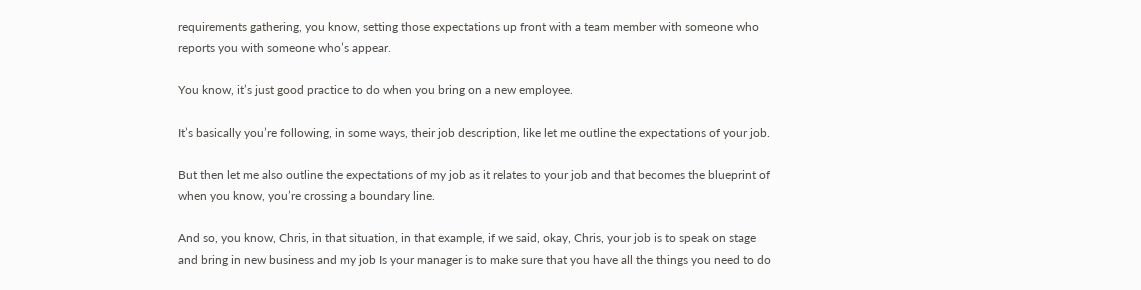requirements gathering, you know, setting those expectations up front with a team member with someone who reports you with someone who’s appear.

You know, it’s just good practice to do when you bring on a new employee.

It’s basically you’re following, in some ways, their job description, like let me outline the expectations of your job.

But then let me also outline the expectations of my job as it relates to your job and that becomes the blueprint of when you know, you’re crossing a boundary line.

And so, you know, Chris, in that situation, in that example, if we said, okay, Chris, your job is to speak on stage and bring in new business and my job Is your manager is to make sure that you have all the things you need to do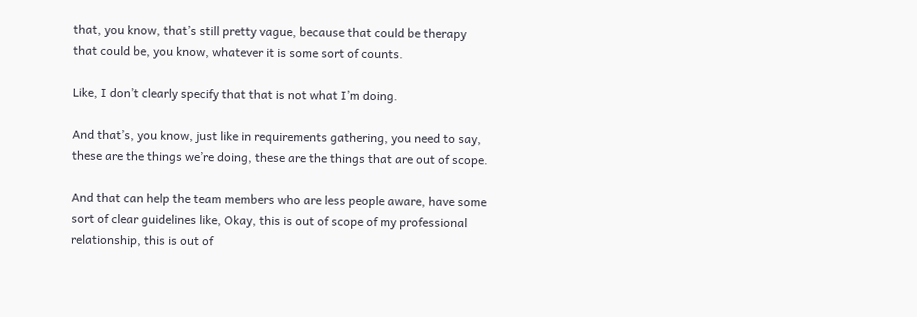that, you know, that’s still pretty vague, because that could be therapy that could be, you know, whatever it is some sort of counts.

Like, I don’t clearly specify that that is not what I’m doing.

And that’s, you know, just like in requirements gathering, you need to say, these are the things we’re doing, these are the things that are out of scope.

And that can help the team members who are less people aware, have some sort of clear guidelines like, Okay, this is out of scope of my professional relationship, this is out of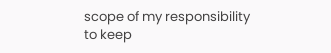scope of my responsibility to keep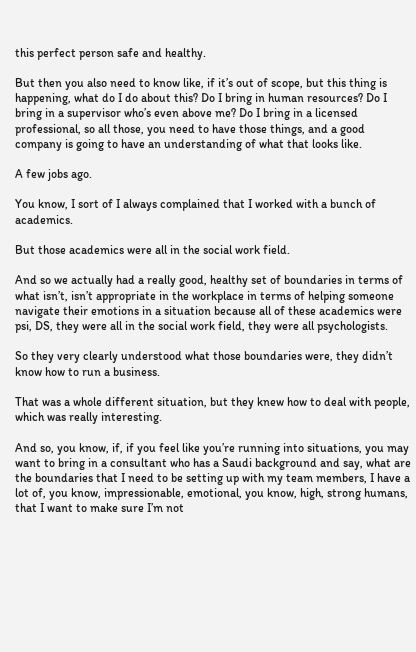this perfect person safe and healthy.

But then you also need to know like, if it’s out of scope, but this thing is happening, what do I do about this? Do I bring in human resources? Do I bring in a supervisor who’s even above me? Do I bring in a licensed professional, so all those, you need to have those things, and a good company is going to have an understanding of what that looks like.

A few jobs ago.

You know, I sort of I always complained that I worked with a bunch of academics.

But those academics were all in the social work field.

And so we actually had a really good, healthy set of boundaries in terms of what isn’t, isn’t appropriate in the workplace in terms of helping someone navigate their emotions in a situation because all of these academics were psi, DS, they were all in the social work field, they were all psychologists.

So they very clearly understood what those boundaries were, they didn’t know how to run a business.

That was a whole different situation, but they knew how to deal with people, which was really interesting.

And so, you know, if, if you feel like you’re running into situations, you may want to bring in a consultant who has a Saudi background and say, what are the boundaries that I need to be setting up with my team members, I have a lot of, you know, impressionable, emotional, you know, high, strong humans, that I want to make sure I’m not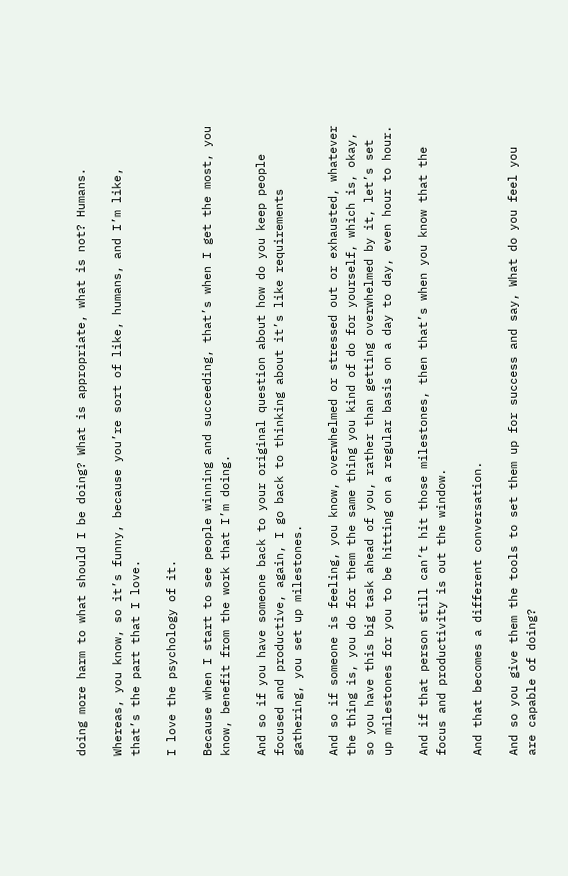doing more harm to what should I be doing? What is appropriate, what is not? Humans.

Whereas, you know, so it’s funny, because you’re sort of like, humans, and I’m like, that’s the part that I love.

I love the psychology of it.

Because when I start to see people winning and succeeding, that’s when I get the most, you know, benefit from the work that I’m doing.

And so if you have someone back to your original question about how do you keep people focused and productive, again, I go back to thinking about it’s like requirements gathering, you set up milestones.

And so if someone is feeling, you know, overwhelmed or stressed out or exhausted, whatever the thing is, you do for them the same thing you kind of do for yourself, which is, okay, so you have this big task ahead of you, rather than getting overwhelmed by it, let’s set up milestones for you to be hitting on a regular basis on a day to day, even hour to hour.

And if that person still can’t hit those milestones, then that’s when you know that the focus and productivity is out the window.

And that becomes a different conversation.

And so you give them the tools to set them up for success and say, What do you feel you are capable of doing?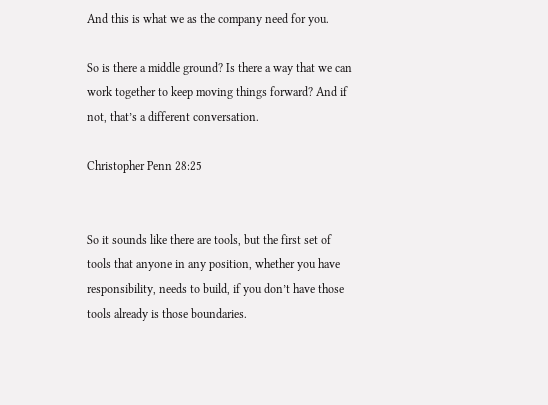And this is what we as the company need for you.

So is there a middle ground? Is there a way that we can work together to keep moving things forward? And if not, that’s a different conversation.

Christopher Penn 28:25


So it sounds like there are tools, but the first set of tools that anyone in any position, whether you have responsibility, needs to build, if you don’t have those tools already is those boundaries.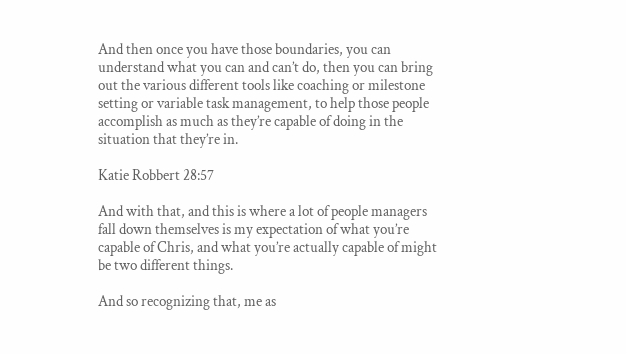And then once you have those boundaries, you can understand what you can and can’t do, then you can bring out the various different tools like coaching or milestone setting or variable task management, to help those people accomplish as much as they’re capable of doing in the situation that they’re in.

Katie Robbert 28:57

And with that, and this is where a lot of people managers fall down themselves is my expectation of what you’re capable of Chris, and what you’re actually capable of might be two different things.

And so recognizing that, me as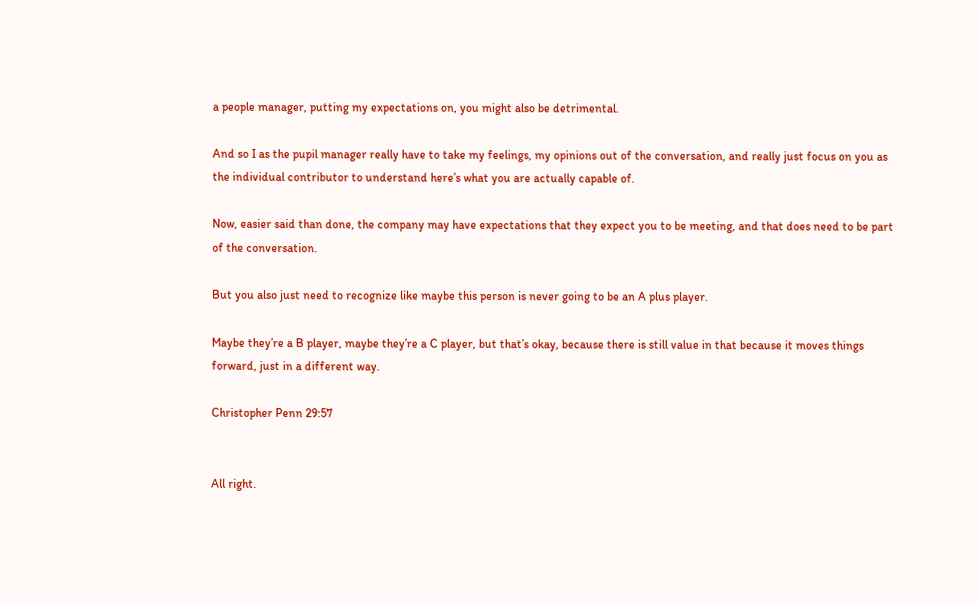a people manager, putting my expectations on, you might also be detrimental.

And so I as the pupil manager really have to take my feelings, my opinions out of the conversation, and really just focus on you as the individual contributor to understand here’s what you are actually capable of.

Now, easier said than done, the company may have expectations that they expect you to be meeting, and that does need to be part of the conversation.

But you also just need to recognize like maybe this person is never going to be an A plus player.

Maybe they’re a B player, maybe they’re a C player, but that’s okay, because there is still value in that because it moves things forward, just in a different way.

Christopher Penn 29:57


All right.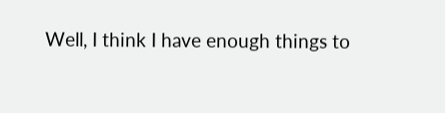Well, I think I have enough things to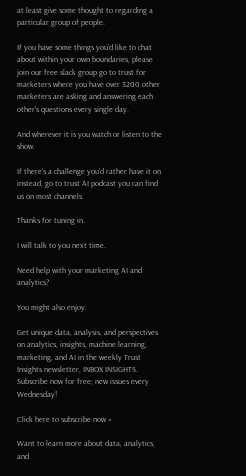at least give some thought to regarding a particular group of people.

If you have some things you’d like to chat about within your own boundaries, please join our free slack group go to trust for marketers where you have over 3200 other marketers are asking and answering each other’s questions every single day.

And wherever it is you watch or listen to the show.

If there’s a challenge you’d rather have it on instead, go to trust AI podcast you can find us on most channels.

Thanks for tuning in.

I will talk to you next time.

Need help with your marketing AI and analytics?

You might also enjoy:

Get unique data, analysis, and perspectives on analytics, insights, machine learning, marketing, and AI in the weekly Trust Insights newsletter, INBOX INSIGHTS. Subscribe now for free; new issues every Wednesday!

Click here to subscribe now »

Want to learn more about data, analytics, and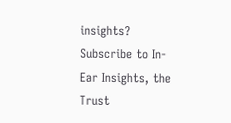insights? Subscribe to In-Ear Insights, the Trust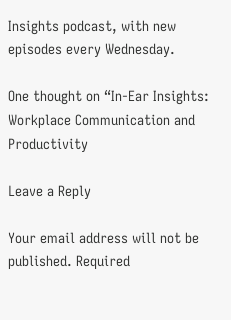Insights podcast, with new episodes every Wednesday.

One thought on “In-Ear Insights: Workplace Communication and Productivity

Leave a Reply

Your email address will not be published. Required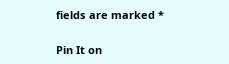fields are marked *

Pin It on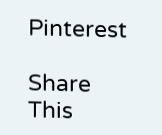Pinterest

Share This